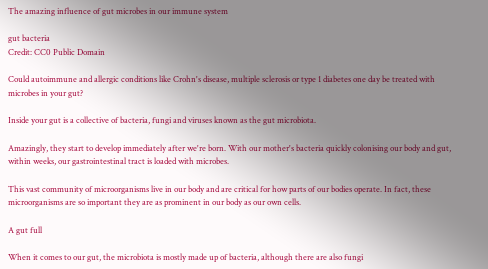The amazing influence of gut microbes in our immune system

gut bacteria
Credit: CC0 Public Domain

Could autoimmune and allergic conditions like Crohn's disease, multiple sclerosis or type 1 diabetes one day be treated with microbes in your gut?

Inside your gut is a collective of bacteria, fungi and viruses known as the gut microbiota.

Amazingly, they start to develop immediately after we're born. With our mother's bacteria quickly colonising our body and gut, within weeks, our gastrointestinal tract is loaded with microbes.

This vast community of microorganisms live in our body and are critical for how parts of our bodies operate. In fact, these microorganisms are so important they are as prominent in our body as our own cells.

A gut full

When it comes to our gut, the microbiota is mostly made up of bacteria, although there are also fungi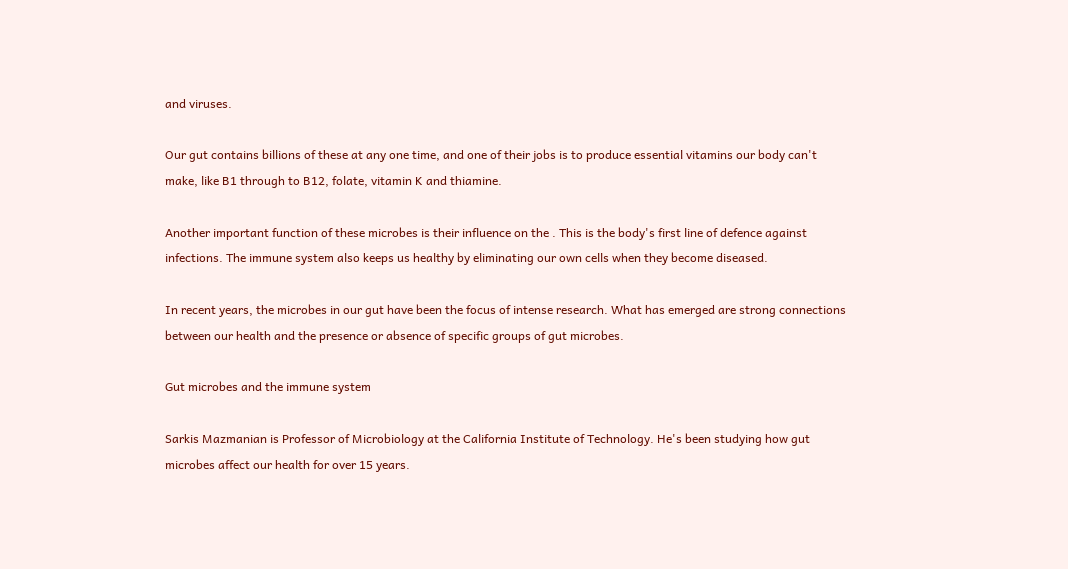and viruses.

Our gut contains billions of these at any one time, and one of their jobs is to produce essential vitamins our body can't make, like B1 through to B12, folate, vitamin K and thiamine.

Another important function of these microbes is their influence on the . This is the body's first line of defence against infections. The immune system also keeps us healthy by eliminating our own cells when they become diseased.

In recent years, the microbes in our gut have been the focus of intense research. What has emerged are strong connections between our health and the presence or absence of specific groups of gut microbes.

Gut microbes and the immune system

Sarkis Mazmanian is Professor of Microbiology at the California Institute of Technology. He's been studying how gut microbes affect our health for over 15 years.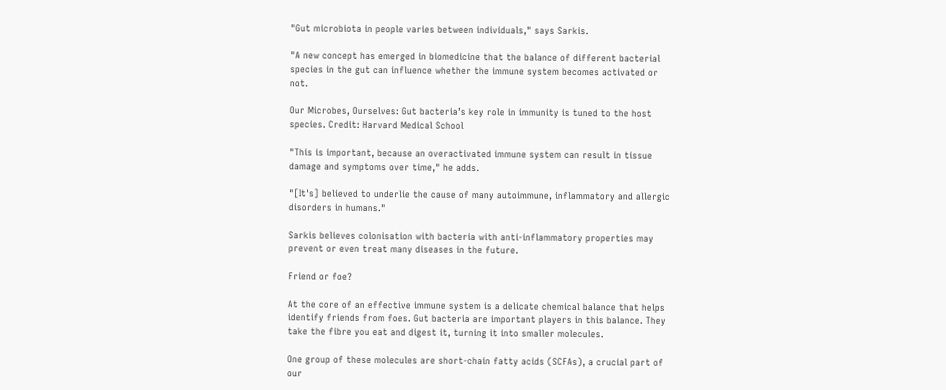"Gut microbiota in people varies between individuals," says Sarkis.

"A new concept has emerged in biomedicine that the balance of different bacterial species in the gut can influence whether the immune system becomes activated or not.

Our Microbes, Ourselves: Gut bacteria’s key role in immunity is tuned to the host species. Credit: Harvard Medical School

"This is important, because an overactivated immune system can result in tissue damage and symptoms over time," he adds.

"[It's] believed to underlie the cause of many autoimmune, inflammatory and allergic disorders in humans."

Sarkis believes colonisation with bacteria with anti-inflammatory properties may prevent or even treat many diseases in the future.

Friend or foe?

At the core of an effective immune system is a delicate chemical balance that helps identify friends from foes. Gut bacteria are important players in this balance. They take the fibre you eat and digest it, turning it into smaller molecules.

One group of these molecules are short-chain fatty acids (SCFAs), a crucial part of our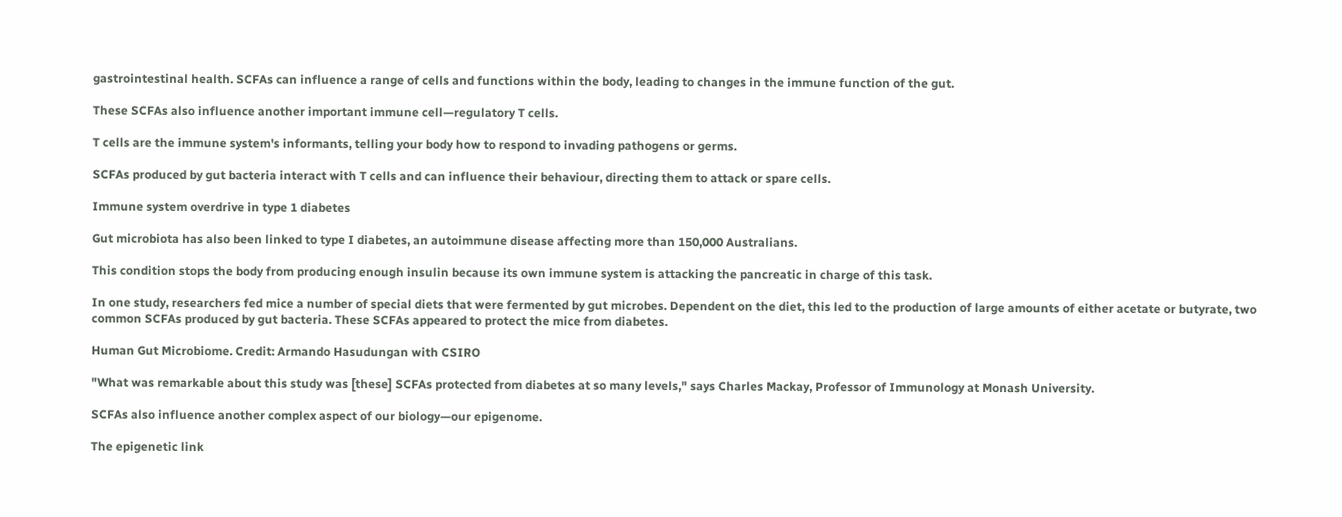gastrointestinal health. SCFAs can influence a range of cells and functions within the body, leading to changes in the immune function of the gut.

These SCFAs also influence another important immune cell—regulatory T cells.

T cells are the immune system's informants, telling your body how to respond to invading pathogens or germs.

SCFAs produced by gut bacteria interact with T cells and can influence their behaviour, directing them to attack or spare cells.

Immune system overdrive in type 1 diabetes

Gut microbiota has also been linked to type I diabetes, an autoimmune disease affecting more than 150,000 Australians.

This condition stops the body from producing enough insulin because its own immune system is attacking the pancreatic in charge of this task.

In one study, researchers fed mice a number of special diets that were fermented by gut microbes. Dependent on the diet, this led to the production of large amounts of either acetate or butyrate, two common SCFAs produced by gut bacteria. These SCFAs appeared to protect the mice from diabetes.

Human Gut Microbiome. Credit: Armando Hasudungan with CSIRO

"What was remarkable about this study was [these] SCFAs protected from diabetes at so many levels," says Charles Mackay, Professor of Immunology at Monash University.

SCFAs also influence another complex aspect of our biology—our epigenome.

The epigenetic link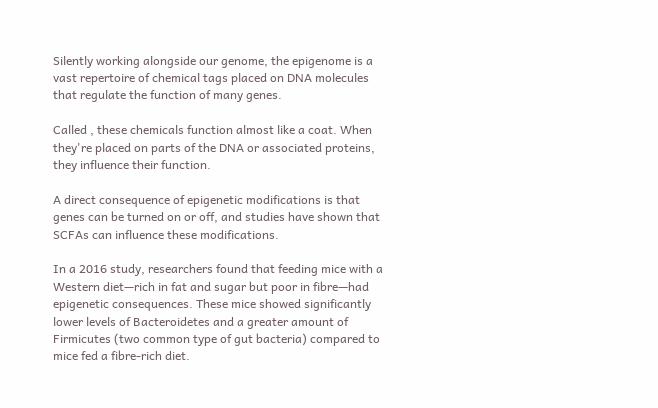Silently working alongside our genome, the epigenome is a vast repertoire of chemical tags placed on DNA molecules that regulate the function of many genes.

Called , these chemicals function almost like a coat. When they're placed on parts of the DNA or associated proteins, they influence their function.

A direct consequence of epigenetic modifications is that genes can be turned on or off, and studies have shown that SCFAs can influence these modifications.

In a 2016 study, researchers found that feeding mice with a Western diet—rich in fat and sugar but poor in fibre—had epigenetic consequences. These mice showed significantly lower levels of Bacteroidetes and a greater amount of Firmicutes (two common type of gut bacteria) compared to mice fed a fibre-rich diet.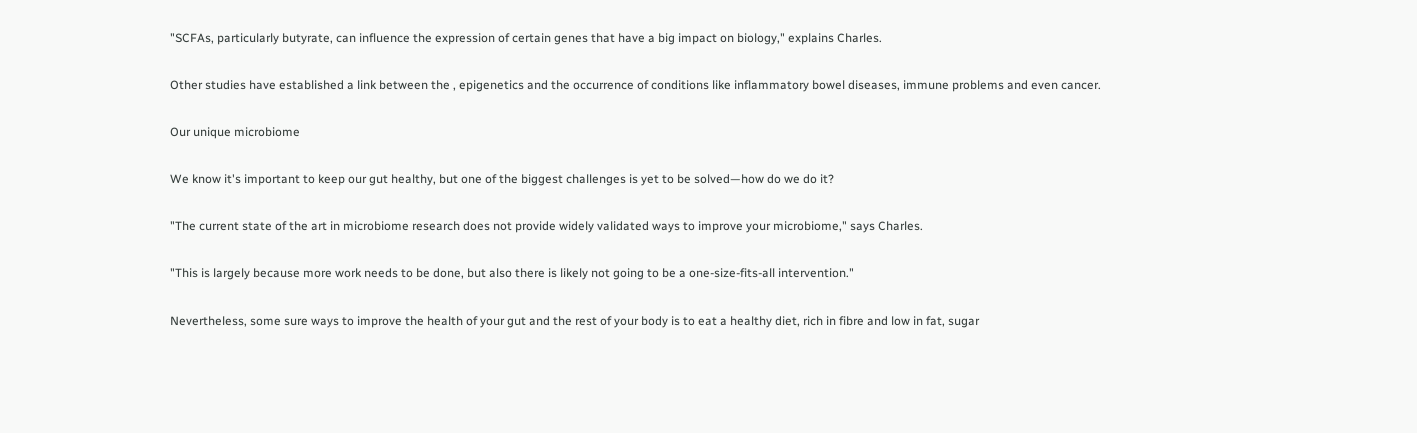"SCFAs, particularly butyrate, can influence the expression of certain genes that have a big impact on biology," explains Charles.

Other studies have established a link between the , epigenetics and the occurrence of conditions like inflammatory bowel diseases, immune problems and even cancer.

Our unique microbiome

We know it's important to keep our gut healthy, but one of the biggest challenges is yet to be solved—how do we do it?

"The current state of the art in microbiome research does not provide widely validated ways to improve your microbiome," says Charles.

"This is largely because more work needs to be done, but also there is likely not going to be a one-size-fits-all intervention."

Nevertheless, some sure ways to improve the health of your gut and the rest of your body is to eat a healthy diet, rich in fibre and low in fat, sugar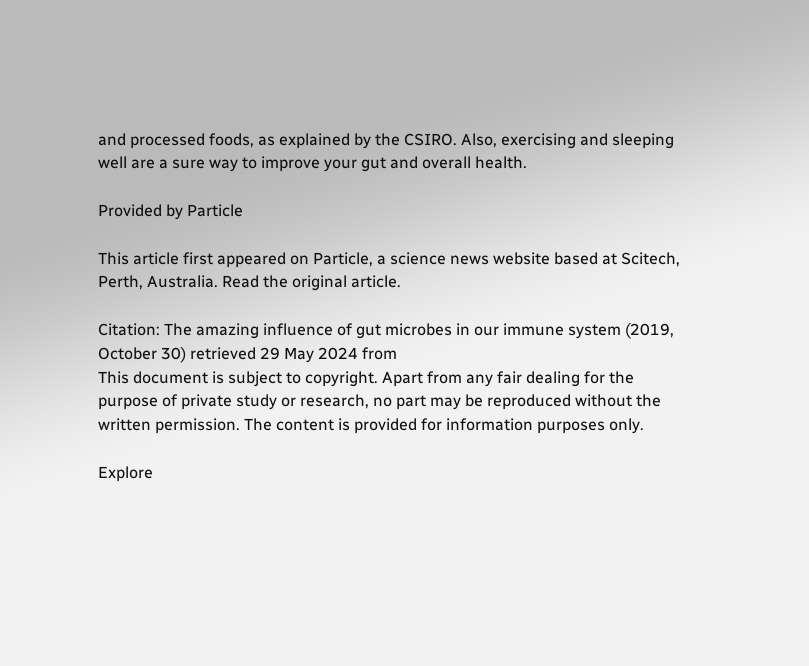and processed foods, as explained by the CSIRO. Also, exercising and sleeping well are a sure way to improve your gut and overall health.

Provided by Particle

This article first appeared on Particle, a science news website based at Scitech, Perth, Australia. Read the original article.

Citation: The amazing influence of gut microbes in our immune system (2019, October 30) retrieved 29 May 2024 from
This document is subject to copyright. Apart from any fair dealing for the purpose of private study or research, no part may be reproduced without the written permission. The content is provided for information purposes only.

Explore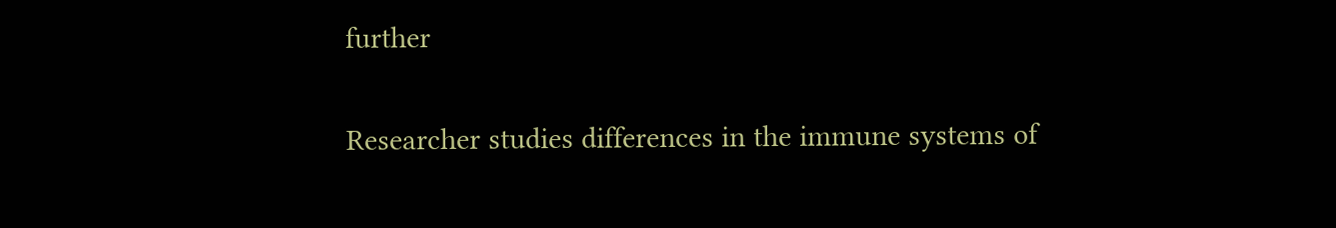further

Researcher studies differences in the immune systems of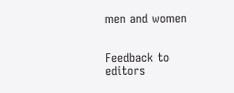men and women


Feedback to editors